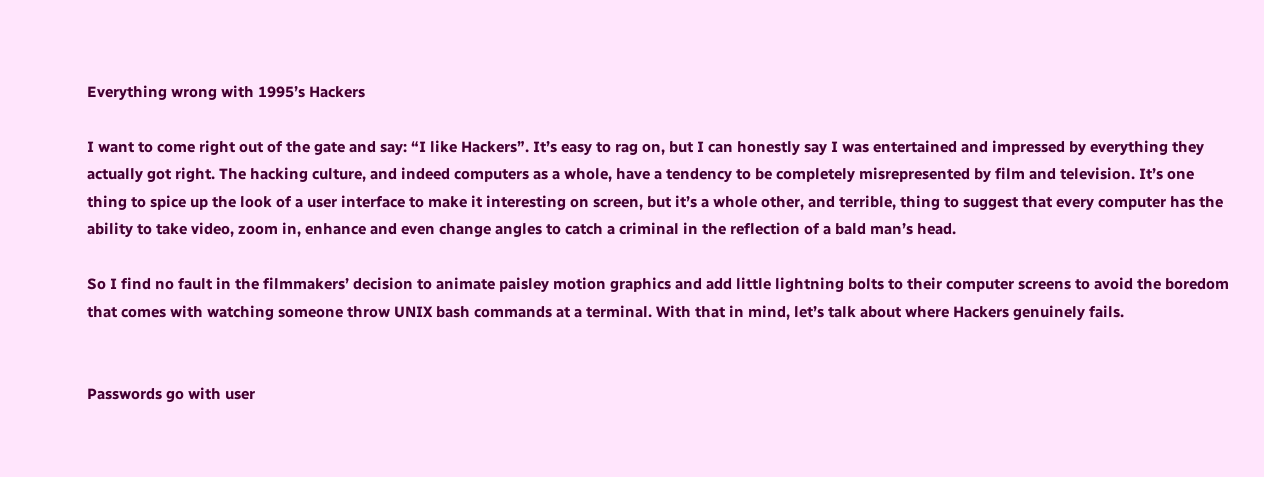Everything wrong with 1995’s Hackers

I want to come right out of the gate and say: “I like Hackers”. It’s easy to rag on, but I can honestly say I was entertained and impressed by everything they actually got right. The hacking culture, and indeed computers as a whole, have a tendency to be completely misrepresented by film and television. It’s one thing to spice up the look of a user interface to make it interesting on screen, but it’s a whole other, and terrible, thing to suggest that every computer has the ability to take video, zoom in, enhance and even change angles to catch a criminal in the reflection of a bald man’s head.

So I find no fault in the filmmakers’ decision to animate paisley motion graphics and add little lightning bolts to their computer screens to avoid the boredom that comes with watching someone throw UNIX bash commands at a terminal. With that in mind, let’s talk about where Hackers genuinely fails.


Passwords go with user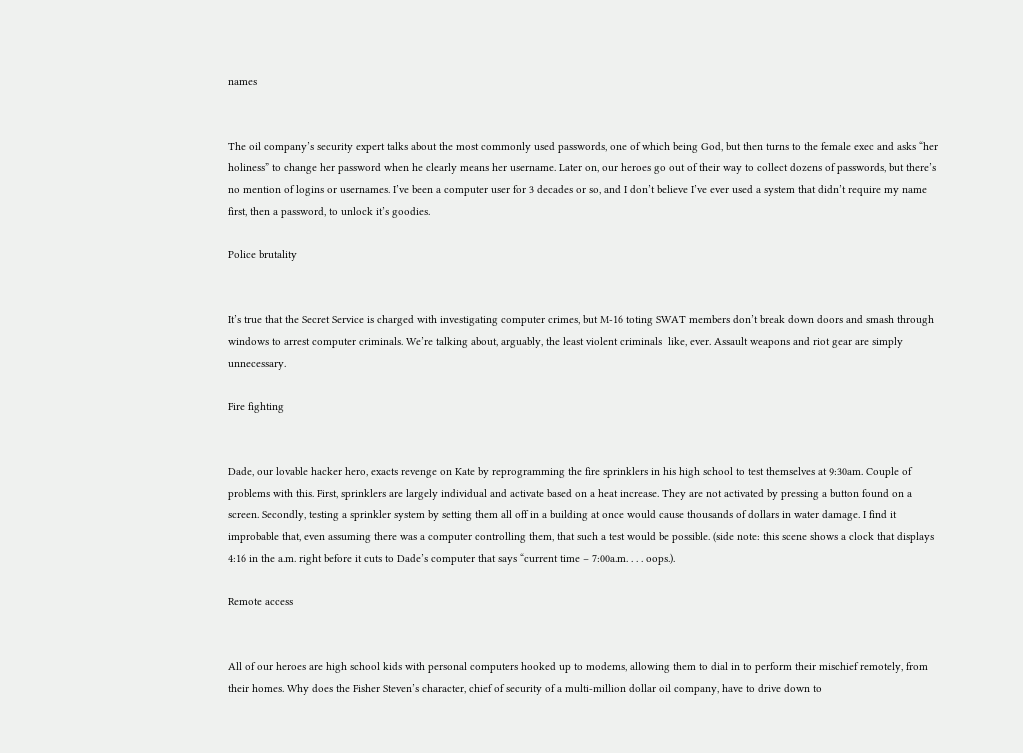names


The oil company’s security expert talks about the most commonly used passwords, one of which being God, but then turns to the female exec and asks “her holiness” to change her password when he clearly means her username. Later on, our heroes go out of their way to collect dozens of passwords, but there’s no mention of logins or usernames. I’ve been a computer user for 3 decades or so, and I don’t believe I’ve ever used a system that didn’t require my name first, then a password, to unlock it’s goodies.

Police brutality


It’s true that the Secret Service is charged with investigating computer crimes, but M-16 toting SWAT members don’t break down doors and smash through windows to arrest computer criminals. We’re talking about, arguably, the least violent criminals  like, ever. Assault weapons and riot gear are simply unnecessary.

Fire fighting


Dade, our lovable hacker hero, exacts revenge on Kate by reprogramming the fire sprinklers in his high school to test themselves at 9:30am. Couple of problems with this. First, sprinklers are largely individual and activate based on a heat increase. They are not activated by pressing a button found on a screen. Secondly, testing a sprinkler system by setting them all off in a building at once would cause thousands of dollars in water damage. I find it improbable that, even assuming there was a computer controlling them, that such a test would be possible. (side note: this scene shows a clock that displays 4:16 in the a.m. right before it cuts to Dade’s computer that says “current time – 7:00a.m. . . . oops.).

Remote access


All of our heroes are high school kids with personal computers hooked up to modems, allowing them to dial in to perform their mischief remotely, from their homes. Why does the Fisher Steven’s character, chief of security of a multi-million dollar oil company, have to drive down to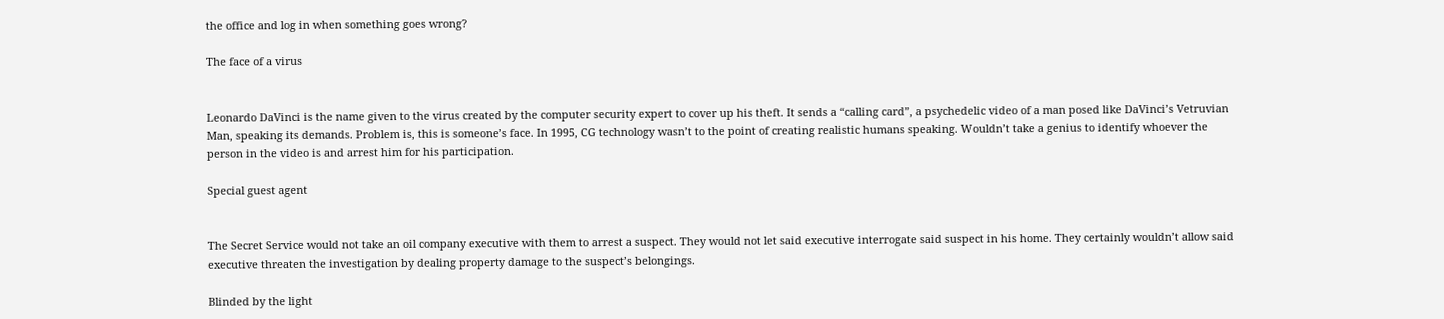the office and log in when something goes wrong?

The face of a virus


Leonardo DaVinci is the name given to the virus created by the computer security expert to cover up his theft. It sends a “calling card”, a psychedelic video of a man posed like DaVinci’s Vetruvian Man, speaking its demands. Problem is, this is someone’s face. In 1995, CG technology wasn’t to the point of creating realistic humans speaking. Wouldn’t take a genius to identify whoever the person in the video is and arrest him for his participation.

Special guest agent


The Secret Service would not take an oil company executive with them to arrest a suspect. They would not let said executive interrogate said suspect in his home. They certainly wouldn’t allow said executive threaten the investigation by dealing property damage to the suspect’s belongings.

Blinded by the light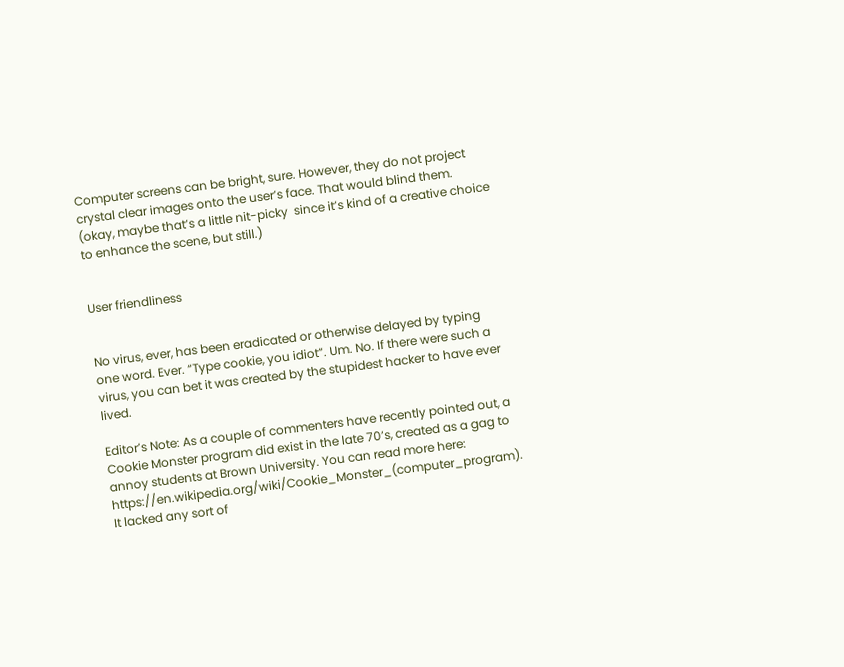Computer screens can be bright, sure. However, they do not project crystal clear images onto the user’s face. That would blind them. (okay, maybe that’s a little nit-picky  since it’s kind of a creative choice to enhance the scene, but still.)


User friendliness


No virus, ever, has been eradicated or otherwise delayed by typing one word. Ever. “Type cookie, you idiot”. Um. No. If there were such a virus, you can bet it was created by the stupidest hacker to have ever lived.

Editor’s Note: As a couple of commenters have recently pointed out, a Cookie Monster program did exist in the late 70’s, created as a gag to annoy students at Brown University. You can read more here: https://en.wikipedia.org/wiki/Cookie_Monster_(computer_program). It lacked any sort of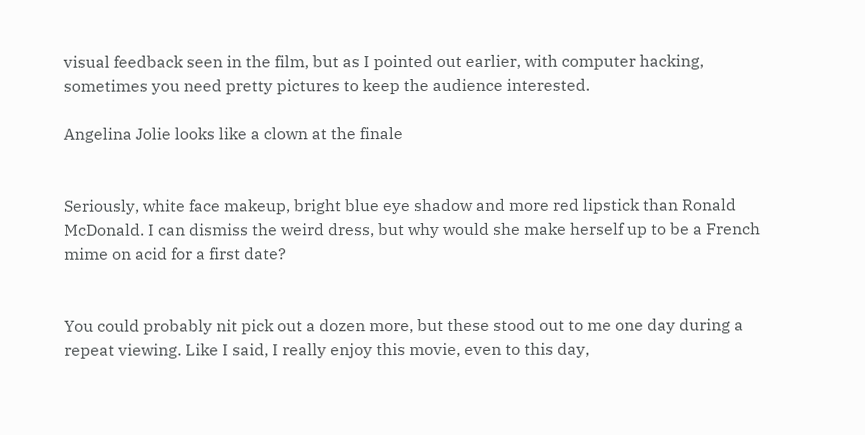visual feedback seen in the film, but as I pointed out earlier, with computer hacking, sometimes you need pretty pictures to keep the audience interested.

Angelina Jolie looks like a clown at the finale


Seriously, white face makeup, bright blue eye shadow and more red lipstick than Ronald McDonald. I can dismiss the weird dress, but why would she make herself up to be a French mime on acid for a first date?


You could probably nit pick out a dozen more, but these stood out to me one day during a repeat viewing. Like I said, I really enjoy this movie, even to this day,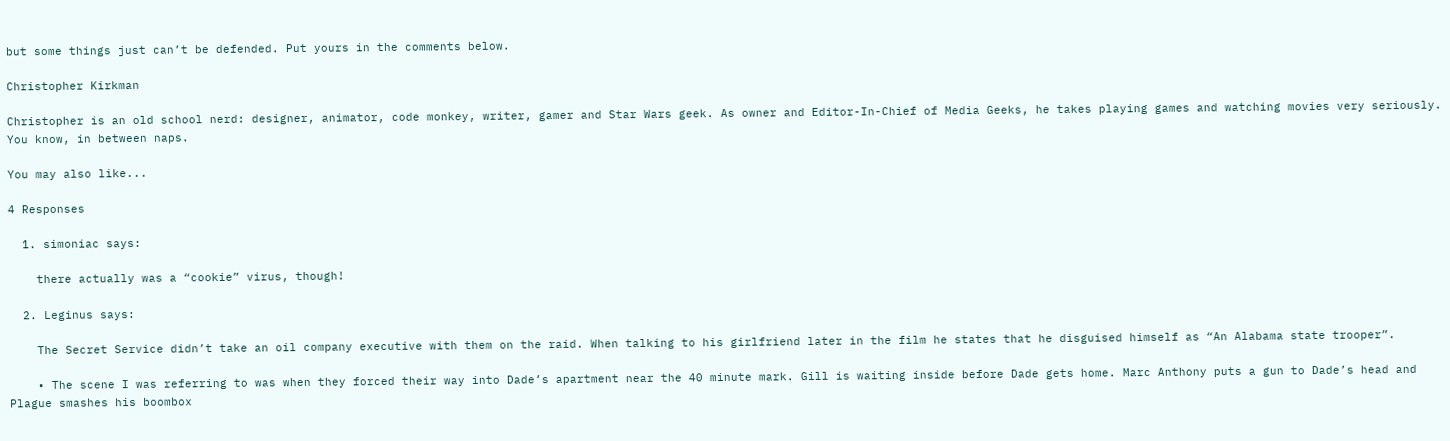but some things just can’t be defended. Put yours in the comments below.

Christopher Kirkman

Christopher is an old school nerd: designer, animator, code monkey, writer, gamer and Star Wars geek. As owner and Editor-In-Chief of Media Geeks, he takes playing games and watching movies very seriously. You know, in between naps.

You may also like...

4 Responses

  1. simoniac says:

    there actually was a “cookie” virus, though!

  2. Leginus says:

    The Secret Service didn’t take an oil company executive with them on the raid. When talking to his girlfriend later in the film he states that he disguised himself as “An Alabama state trooper”.

    • The scene I was referring to was when they forced their way into Dade’s apartment near the 40 minute mark. Gill is waiting inside before Dade gets home. Marc Anthony puts a gun to Dade’s head and Plague smashes his boombox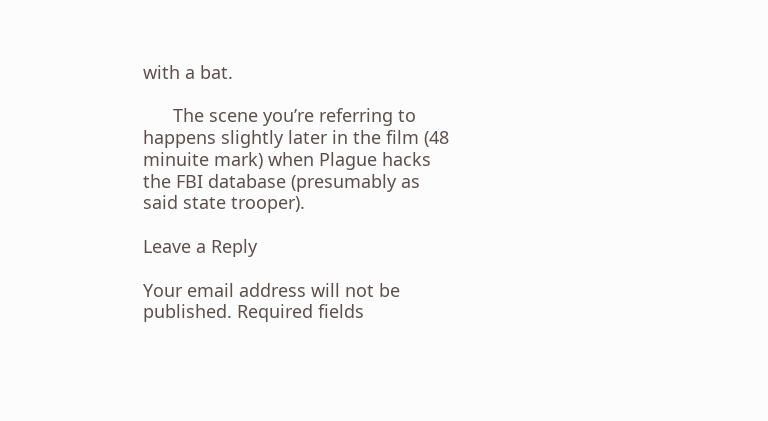with a bat.

      The scene you’re referring to happens slightly later in the film (48 minuite mark) when Plague hacks the FBI database (presumably as said state trooper).

Leave a Reply

Your email address will not be published. Required fields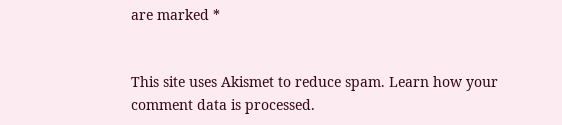are marked *


This site uses Akismet to reduce spam. Learn how your comment data is processed.